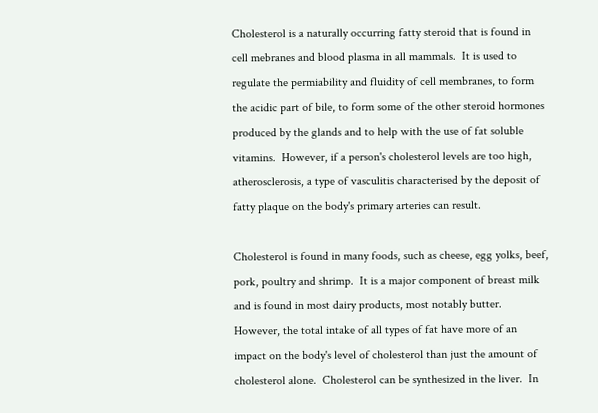Cholesterol is a naturally occurring fatty steroid that is found in cell mebranes and blood plasma in all mammals.  It is used to regulate the permiability and fluidity of cell membranes, to form the acidic part of bile, to form some of the other steroid hormones produced by the glands and to help with the use of fat soluble vitamins.  However, if a person's cholesterol levels are too high, atherosclerosis, a type of vasculitis characterised by the deposit of fatty plaque on the body's primary arteries can result.

Cholesterol is found in many foods, such as cheese, egg yolks, beef, pork, poultry and shrimp.  It is a major component of breast milk and is found in most dairy products, most notably butter.  However, the total intake of all types of fat have more of an impact on the body's level of cholesterol than just the amount of cholesterol alone.  Cholesterol can be synthesized in the liver.  In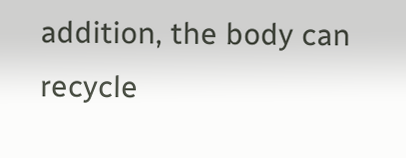addition, the body can recycle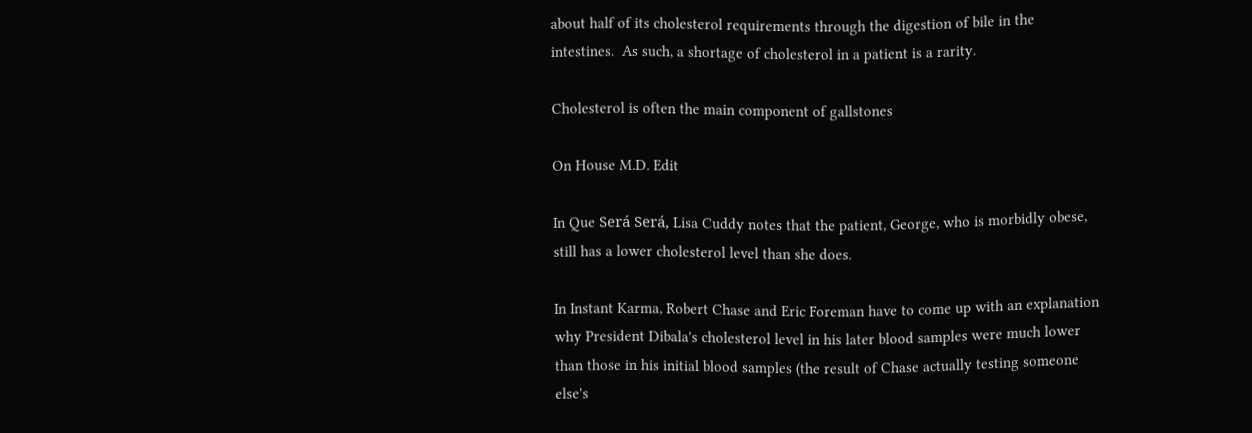about half of its cholesterol requirements through the digestion of bile in the intestines.  As such, a shortage of cholesterol in a patient is a rarity.

Cholesterol is often the main component of gallstones

On House M.D. Edit

In Que Será Será, Lisa Cuddy notes that the patient, George, who is morbidly obese, still has a lower cholesterol level than she does.

In Instant Karma, Robert Chase and Eric Foreman have to come up with an explanation why President Dibala's cholesterol level in his later blood samples were much lower than those in his initial blood samples (the result of Chase actually testing someone else's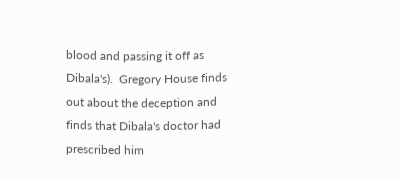blood and passing it off as Dibala's).  Gregory House finds out about the deception and finds that Dibala's doctor had prescribed him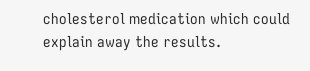cholesterol medication which could explain away the results.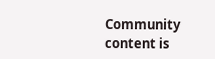Community content is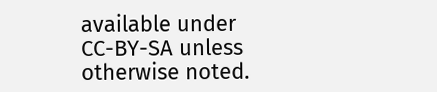available under CC-BY-SA unless otherwise noted.